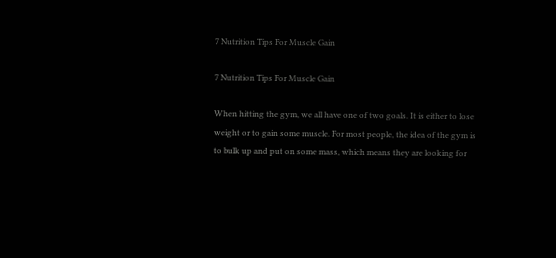7 Nutrition Tips For Muscle Gain

7 Nutrition Tips For Muscle Gain

When hitting the gym, we all have one of two goals. It is either to lose weight or to gain some muscle. For most people, the idea of the gym is to bulk up and put on some mass, which means they are looking for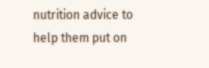nutrition advice to help them put on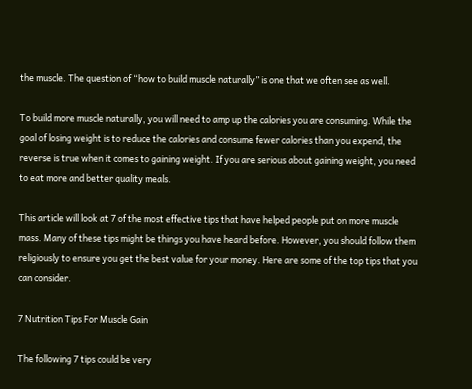the muscle. The question of “how to build muscle naturally” is one that we often see as well.

To build more muscle naturally, you will need to amp up the calories you are consuming. While the goal of losing weight is to reduce the calories and consume fewer calories than you expend, the reverse is true when it comes to gaining weight. If you are serious about gaining weight, you need to eat more and better quality meals.

This article will look at 7 of the most effective tips that have helped people put on more muscle mass. Many of these tips might be things you have heard before. However, you should follow them religiously to ensure you get the best value for your money. Here are some of the top tips that you can consider.

7 Nutrition Tips For Muscle Gain

The following 7 tips could be very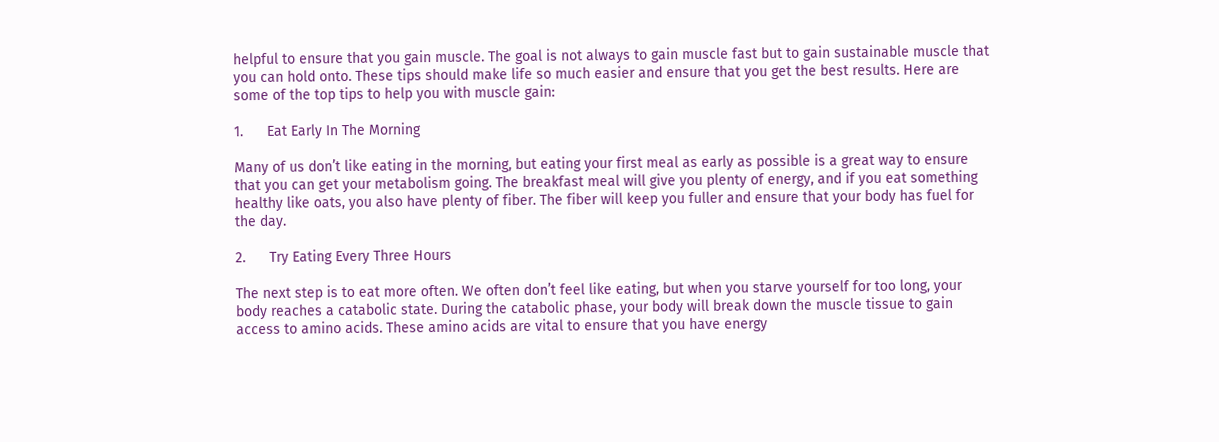helpful to ensure that you gain muscle. The goal is not always to gain muscle fast but to gain sustainable muscle that you can hold onto. These tips should make life so much easier and ensure that you get the best results. Here are some of the top tips to help you with muscle gain:

1.      Eat Early In The Morning

Many of us don’t like eating in the morning, but eating your first meal as early as possible is a great way to ensure that you can get your metabolism going. The breakfast meal will give you plenty of energy, and if you eat something healthy like oats, you also have plenty of fiber. The fiber will keep you fuller and ensure that your body has fuel for the day.

2.      Try Eating Every Three Hours

The next step is to eat more often. We often don’t feel like eating, but when you starve yourself for too long, your body reaches a catabolic state. During the catabolic phase, your body will break down the muscle tissue to gain access to amino acids. These amino acids are vital to ensure that you have energy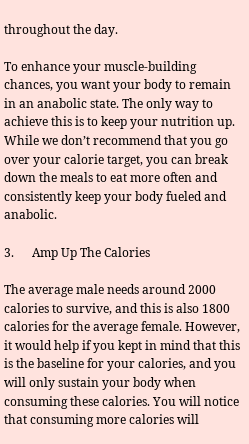throughout the day.

To enhance your muscle-building chances, you want your body to remain in an anabolic state. The only way to achieve this is to keep your nutrition up. While we don’t recommend that you go over your calorie target, you can break down the meals to eat more often and consistently keep your body fueled and anabolic.

3.      Amp Up The Calories

The average male needs around 2000 calories to survive, and this is also 1800 calories for the average female. However, it would help if you kept in mind that this is the baseline for your calories, and you will only sustain your body when consuming these calories. You will notice that consuming more calories will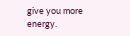give you more energy.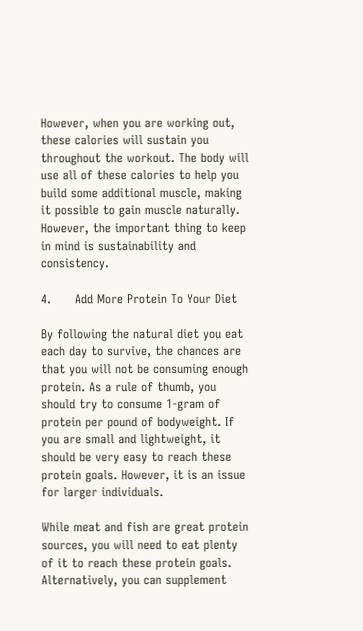However, when you are working out, these calories will sustain you throughout the workout. The body will use all of these calories to help you build some additional muscle, making it possible to gain muscle naturally. However, the important thing to keep in mind is sustainability and consistency.

4.      Add More Protein To Your Diet

By following the natural diet you eat each day to survive, the chances are that you will not be consuming enough protein. As a rule of thumb, you should try to consume 1-gram of protein per pound of bodyweight. If you are small and lightweight, it should be very easy to reach these protein goals. However, it is an issue for larger individuals.

While meat and fish are great protein sources, you will need to eat plenty of it to reach these protein goals. Alternatively, you can supplement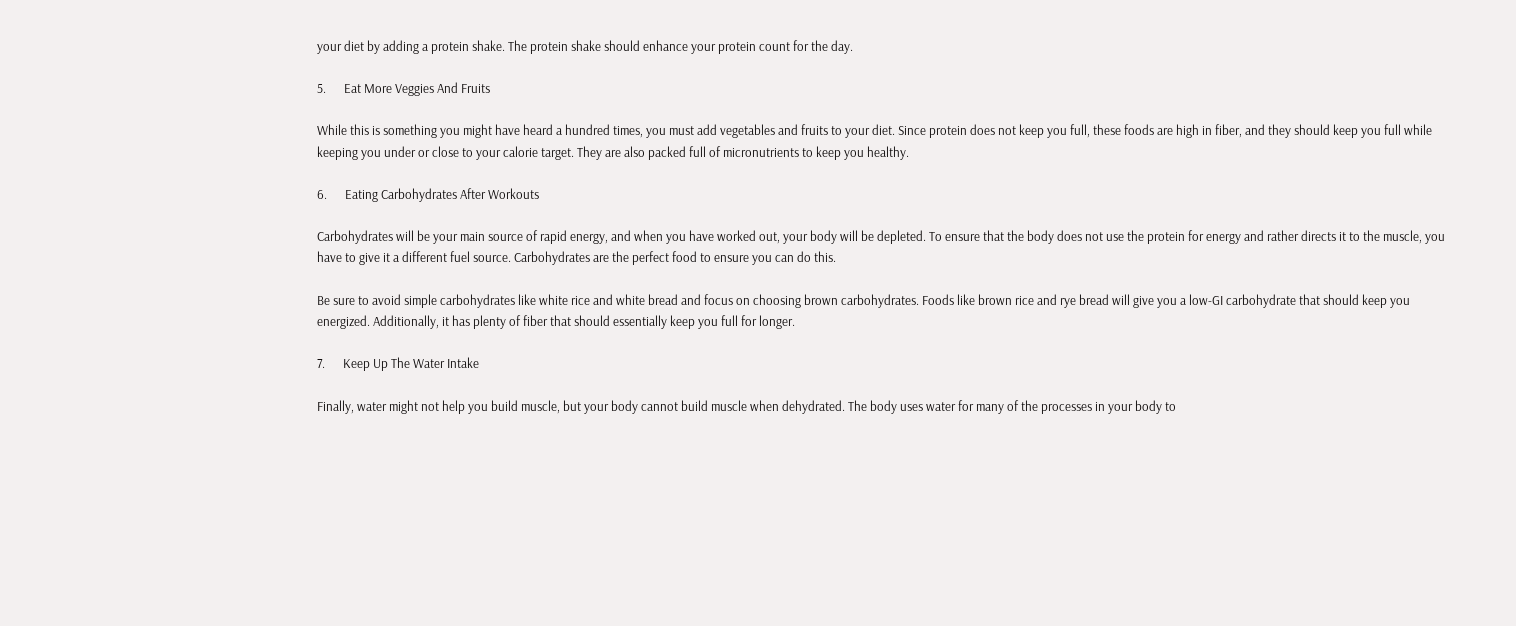your diet by adding a protein shake. The protein shake should enhance your protein count for the day.

5.      Eat More Veggies And Fruits

While this is something you might have heard a hundred times, you must add vegetables and fruits to your diet. Since protein does not keep you full, these foods are high in fiber, and they should keep you full while keeping you under or close to your calorie target. They are also packed full of micronutrients to keep you healthy.

6.      Eating Carbohydrates After Workouts

Carbohydrates will be your main source of rapid energy, and when you have worked out, your body will be depleted. To ensure that the body does not use the protein for energy and rather directs it to the muscle, you have to give it a different fuel source. Carbohydrates are the perfect food to ensure you can do this.

Be sure to avoid simple carbohydrates like white rice and white bread and focus on choosing brown carbohydrates. Foods like brown rice and rye bread will give you a low-GI carbohydrate that should keep you energized. Additionally, it has plenty of fiber that should essentially keep you full for longer.

7.      Keep Up The Water Intake

Finally, water might not help you build muscle, but your body cannot build muscle when dehydrated. The body uses water for many of the processes in your body to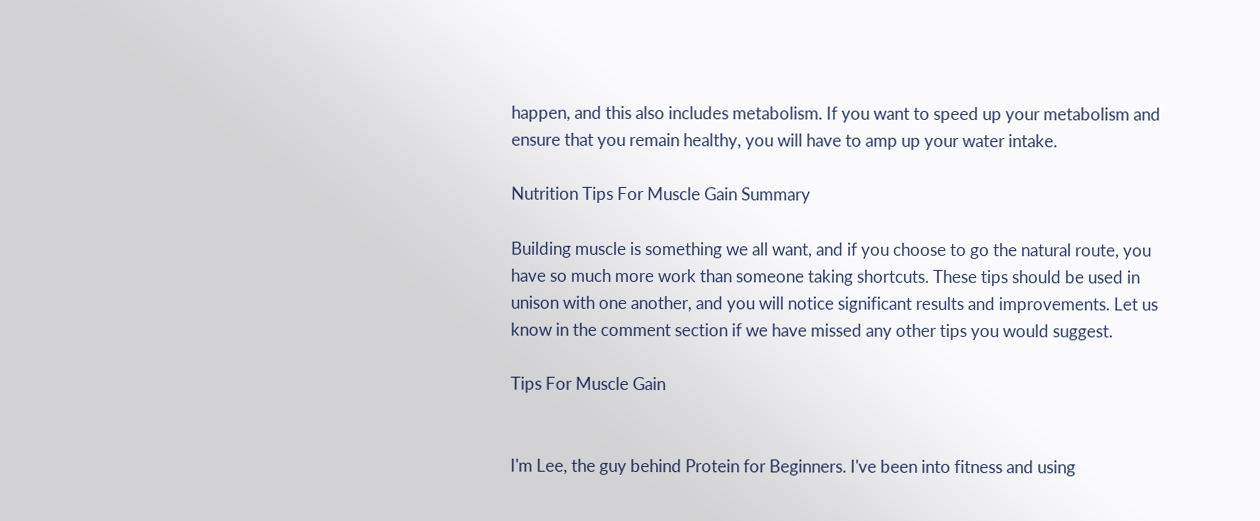happen, and this also includes metabolism. If you want to speed up your metabolism and ensure that you remain healthy, you will have to amp up your water intake.

Nutrition Tips For Muscle Gain Summary

Building muscle is something we all want, and if you choose to go the natural route, you have so much more work than someone taking shortcuts. These tips should be used in unison with one another, and you will notice significant results and improvements. Let us know in the comment section if we have missed any other tips you would suggest.

Tips For Muscle Gain


I'm Lee, the guy behind Protein for Beginners. I've been into fitness and using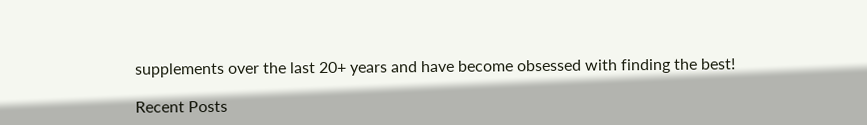supplements over the last 20+ years and have become obsessed with finding the best!

Recent Posts